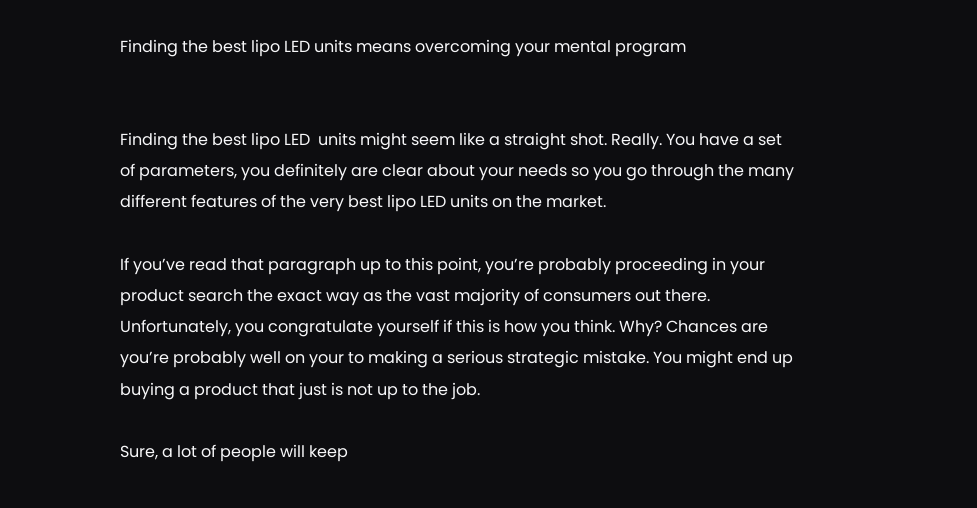Finding the best lipo LED units means overcoming your mental program


Finding the best lipo LED  units might seem like a straight shot. Really. You have a set of parameters, you definitely are clear about your needs so you go through the many different features of the very best lipo LED units on the market.

If you’ve read that paragraph up to this point, you’re probably proceeding in your product search the exact way as the vast majority of consumers out there. Unfortunately, you congratulate yourself if this is how you think. Why? Chances are you’re probably well on your to making a serious strategic mistake. You might end up buying a product that just is not up to the job.

Sure, a lot of people will keep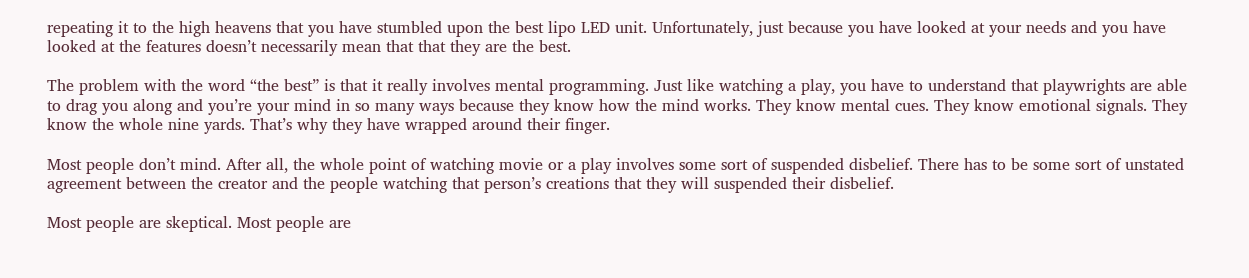repeating it to the high heavens that you have stumbled upon the best lipo LED unit. Unfortunately, just because you have looked at your needs and you have looked at the features doesn’t necessarily mean that that they are the best.

The problem with the word “the best” is that it really involves mental programming. Just like watching a play, you have to understand that playwrights are able to drag you along and you’re your mind in so many ways because they know how the mind works. They know mental cues. They know emotional signals. They know the whole nine yards. That’s why they have wrapped around their finger.

Most people don’t mind. After all, the whole point of watching movie or a play involves some sort of suspended disbelief. There has to be some sort of unstated agreement between the creator and the people watching that person’s creations that they will suspended their disbelief.

Most people are skeptical. Most people are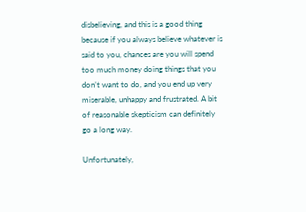disbelieving, and this is a good thing because if you always believe whatever is said to you, chances are you will spend too much money doing things that you don’t want to do, and you end up very miserable, unhappy and frustrated. A bit of reasonable skepticism can definitely go a long way.

Unfortunately,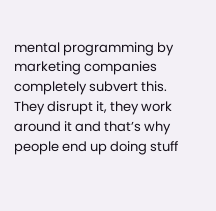mental programming by marketing companies completely subvert this. They disrupt it, they work around it and that’s why people end up doing stuff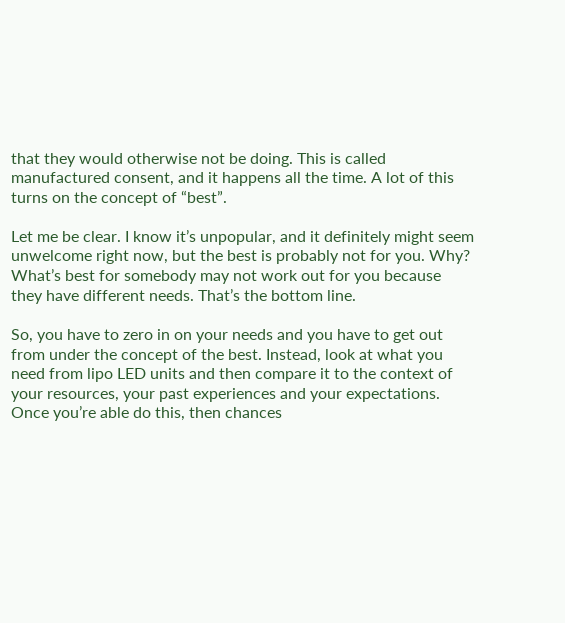that they would otherwise not be doing. This is called manufactured consent, and it happens all the time. A lot of this turns on the concept of “best”.

Let me be clear. I know it’s unpopular, and it definitely might seem unwelcome right now, but the best is probably not for you. Why? What’s best for somebody may not work out for you because they have different needs. That’s the bottom line.

So, you have to zero in on your needs and you have to get out from under the concept of the best. Instead, look at what you need from lipo LED units and then compare it to the context of your resources, your past experiences and your expectations. Once you’re able do this, then chances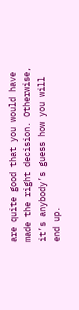are quite good that you would have made the right decision. Otherwise, it’s anybody’s guess how you will end up.